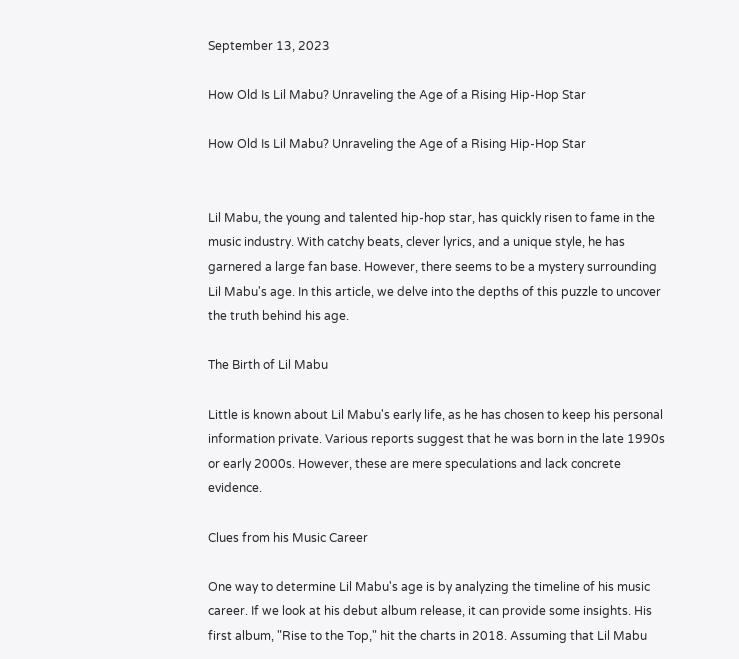September 13, 2023

How Old Is Lil Mabu? Unraveling the Age of a Rising Hip-Hop Star

How Old Is Lil Mabu? Unraveling the Age of a Rising Hip-Hop Star


Lil Mabu, the young and talented hip-hop star, has quickly risen to fame in the music industry. With catchy beats, clever lyrics, and a unique style, he has garnered a large fan base. However, there seems to be a mystery surrounding Lil Mabu's age. In this article, we delve into the depths of this puzzle to uncover the truth behind his age.

The Birth of Lil Mabu

Little is known about Lil Mabu's early life, as he has chosen to keep his personal information private. Various reports suggest that he was born in the late 1990s or early 2000s. However, these are mere speculations and lack concrete evidence.

Clues from his Music Career

One way to determine Lil Mabu's age is by analyzing the timeline of his music career. If we look at his debut album release, it can provide some insights. His first album, "Rise to the Top," hit the charts in 2018. Assuming that Lil Mabu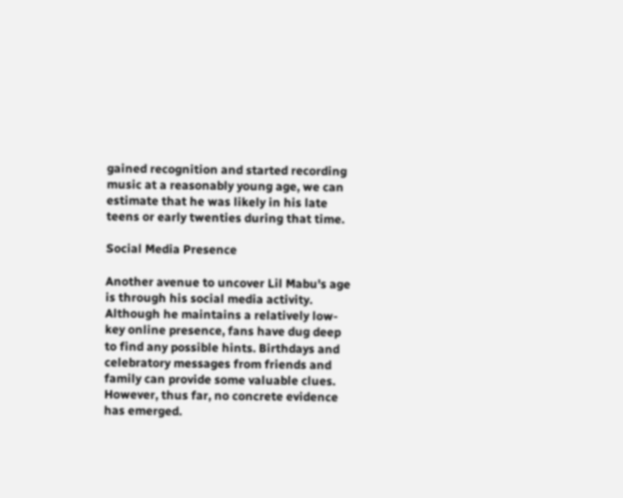gained recognition and started recording music at a reasonably young age, we can estimate that he was likely in his late teens or early twenties during that time.

Social Media Presence

Another avenue to uncover Lil Mabu's age is through his social media activity. Although he maintains a relatively low-key online presence, fans have dug deep to find any possible hints. Birthdays and celebratory messages from friends and family can provide some valuable clues. However, thus far, no concrete evidence has emerged.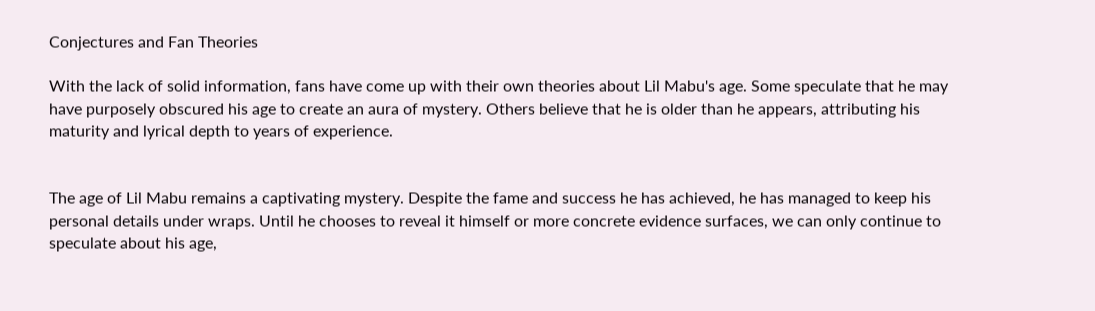Conjectures and Fan Theories

With the lack of solid information, fans have come up with their own theories about Lil Mabu's age. Some speculate that he may have purposely obscured his age to create an aura of mystery. Others believe that he is older than he appears, attributing his maturity and lyrical depth to years of experience.


The age of Lil Mabu remains a captivating mystery. Despite the fame and success he has achieved, he has managed to keep his personal details under wraps. Until he chooses to reveal it himself or more concrete evidence surfaces, we can only continue to speculate about his age,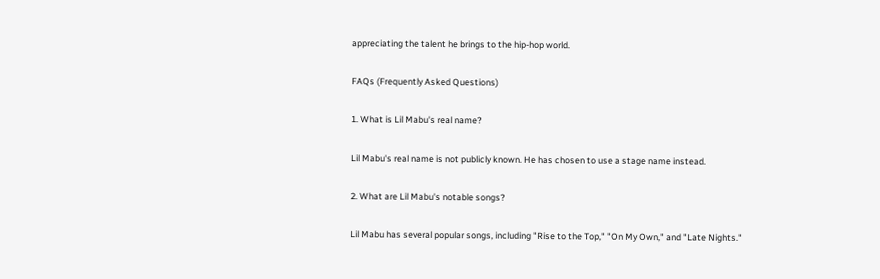appreciating the talent he brings to the hip-hop world.

FAQs (Frequently Asked Questions)

1. What is Lil Mabu's real name?

Lil Mabu's real name is not publicly known. He has chosen to use a stage name instead.

2. What are Lil Mabu's notable songs?

Lil Mabu has several popular songs, including "Rise to the Top," "On My Own," and "Late Nights."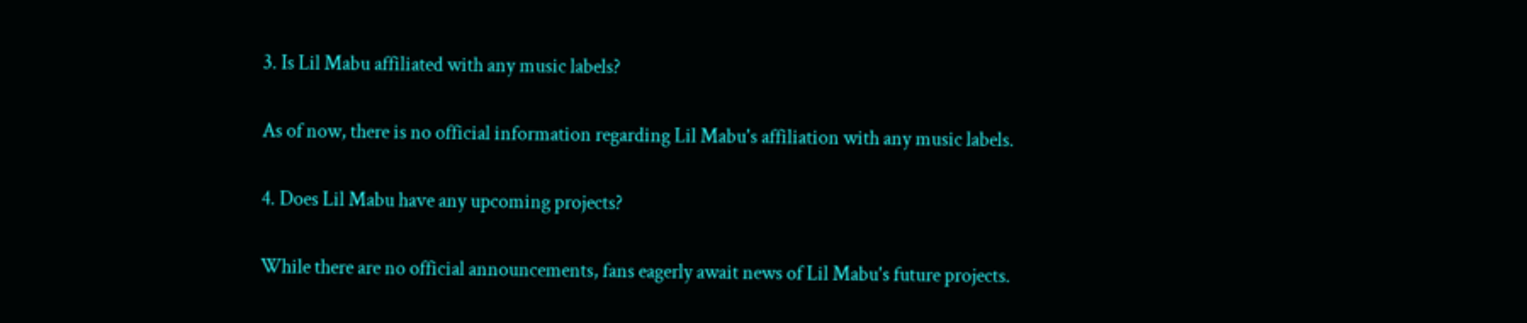3. Is Lil Mabu affiliated with any music labels?

As of now, there is no official information regarding Lil Mabu's affiliation with any music labels.

4. Does Lil Mabu have any upcoming projects?

While there are no official announcements, fans eagerly await news of Lil Mabu's future projects.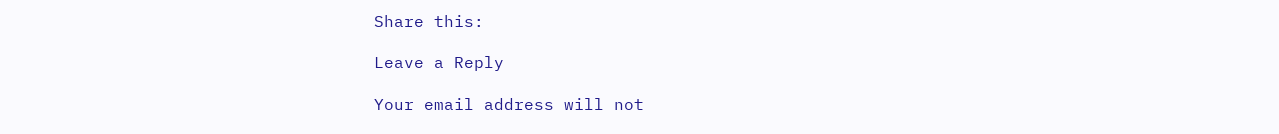Share this:

Leave a Reply

Your email address will not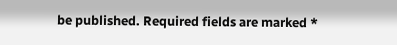be published. Required fields are marked *